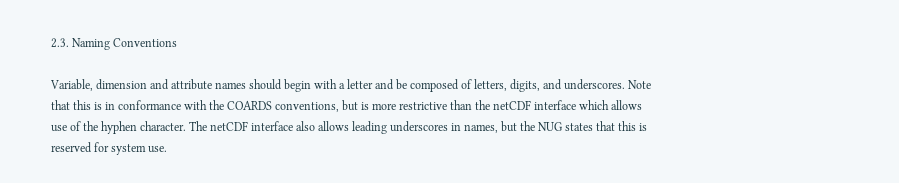2.3. Naming Conventions

Variable, dimension and attribute names should begin with a letter and be composed of letters, digits, and underscores. Note that this is in conformance with the COARDS conventions, but is more restrictive than the netCDF interface which allows use of the hyphen character. The netCDF interface also allows leading underscores in names, but the NUG states that this is reserved for system use.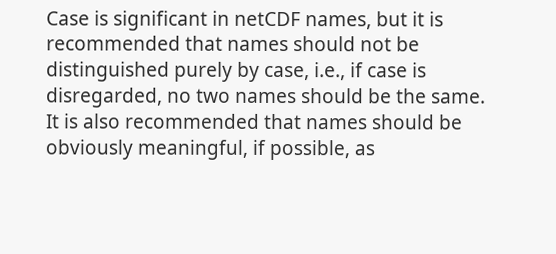Case is significant in netCDF names, but it is recommended that names should not be distinguished purely by case, i.e., if case is disregarded, no two names should be the same. It is also recommended that names should be obviously meaningful, if possible, as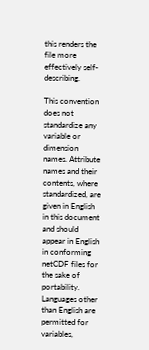this renders the file more effectively self-describing.

This convention does not standardize any variable or dimension names. Attribute names and their contents, where standardized, are given in English in this document and should appear in English in conforming netCDF files for the sake of portability. Languages other than English are permitted for variables,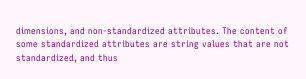dimensions, and non-standardized attributes. The content of some standardized attributes are string values that are not standardized, and thus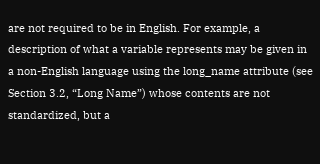are not required to be in English. For example, a description of what a variable represents may be given in a non-English language using the long_name attribute (see Section 3.2, “Long Name”) whose contents are not standardized, but a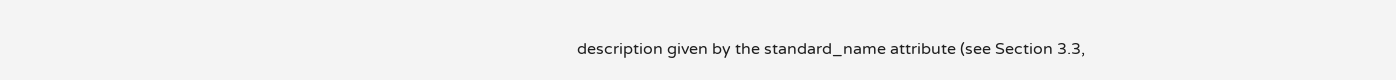description given by the standard_name attribute (see Section 3.3,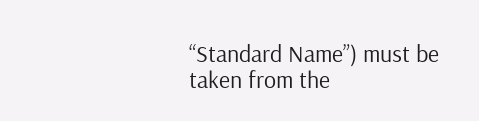“Standard Name”) must be taken from the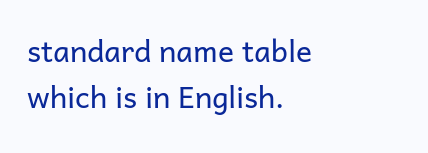standard name table which is in English.